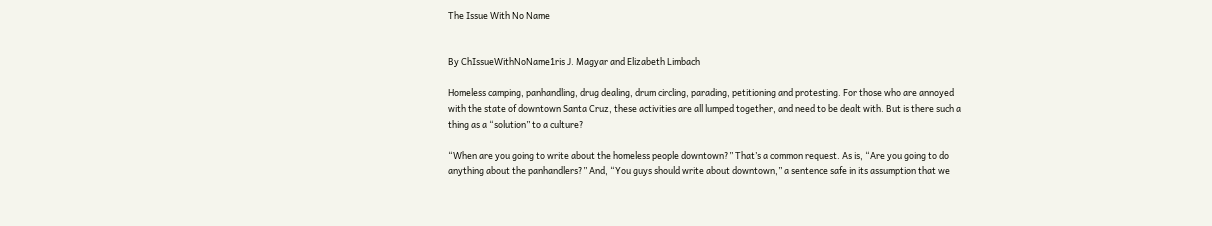The Issue With No Name


By ChIssueWithNoName1ris J. Magyar and Elizabeth Limbach

Homeless camping, panhandling, drug dealing, drum circling, parading, petitioning and protesting. For those who are annoyed with the state of downtown Santa Cruz, these activities are all lumped together, and need to be dealt with. But is there such a thing as a “solution” to a culture?

“When are you going to write about the homeless people downtown?” That’s a common request. As is, “Are you going to do anything about the panhandlers?” And, “You guys should write about downtown,” a sentence safe in its assumption that we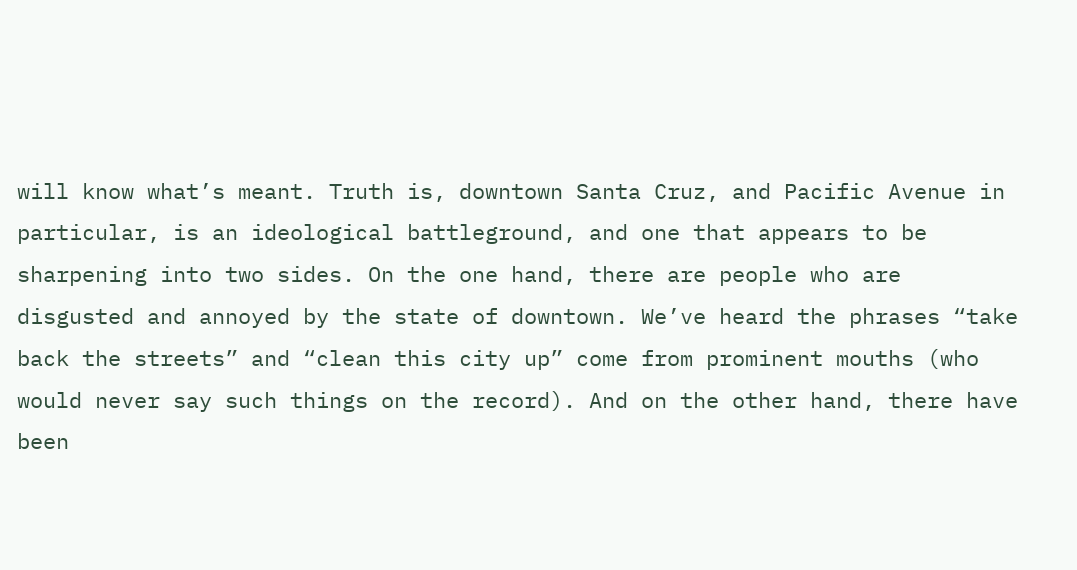will know what’s meant. Truth is, downtown Santa Cruz, and Pacific Avenue in particular, is an ideological battleground, and one that appears to be sharpening into two sides. On the one hand, there are people who are disgusted and annoyed by the state of downtown. We’ve heard the phrases “take back the streets” and “clean this city up” come from prominent mouths (who would never say such things on the record). And on the other hand, there have been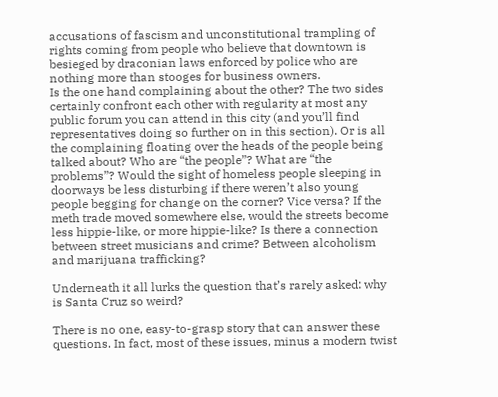accusations of fascism and unconstitutional trampling of rights coming from people who believe that downtown is besieged by draconian laws enforced by police who are nothing more than stooges for business owners.
Is the one hand complaining about the other? The two sides certainly confront each other with regularity at most any public forum you can attend in this city (and you’ll find representatives doing so further on in this section). Or is all the complaining floating over the heads of the people being talked about? Who are “the people”? What are “the problems”? Would the sight of homeless people sleeping in doorways be less disturbing if there weren’t also young people begging for change on the corner? Vice versa? If the meth trade moved somewhere else, would the streets become less hippie-like, or more hippie-like? Is there a connection between street musicians and crime? Between alcoholism and marijuana trafficking?

Underneath it all lurks the question that’s rarely asked: why is Santa Cruz so weird?

There is no one, easy-to-grasp story that can answer these questions. In fact, most of these issues, minus a modern twist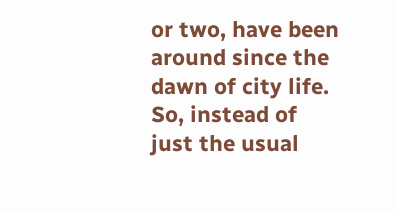or two, have been around since the dawn of city life. So, instead of just the usual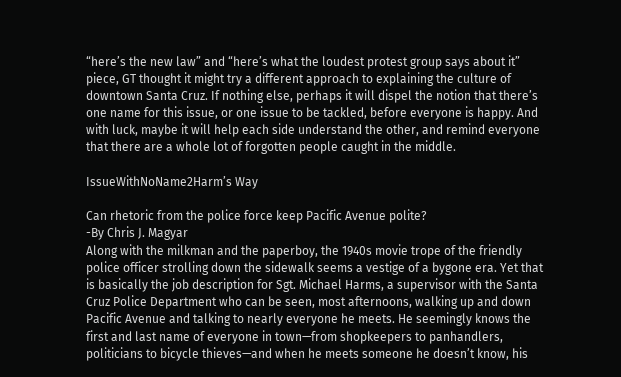“here’s the new law” and “here’s what the loudest protest group says about it” piece, GT thought it might try a different approach to explaining the culture of downtown Santa Cruz. If nothing else, perhaps it will dispel the notion that there’s one name for this issue, or one issue to be tackled, before everyone is happy. And with luck, maybe it will help each side understand the other, and remind everyone that there are a whole lot of forgotten people caught in the middle.

IssueWithNoName2Harm’s Way

Can rhetoric from the police force keep Pacific Avenue polite?
-By Chris J. Magyar
Along with the milkman and the paperboy, the 1940s movie trope of the friendly police officer strolling down the sidewalk seems a vestige of a bygone era. Yet that is basically the job description for Sgt. Michael Harms, a supervisor with the Santa Cruz Police Department who can be seen, most afternoons, walking up and down Pacific Avenue and talking to nearly everyone he meets. He seemingly knows the first and last name of everyone in town—from shopkeepers to panhandlers, politicians to bicycle thieves—and when he meets someone he doesn’t know, his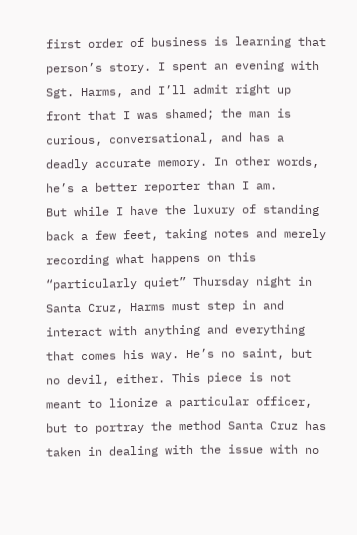first order of business is learning that person’s story. I spent an evening with Sgt. Harms, and I’ll admit right up front that I was shamed; the man is curious, conversational, and has a deadly accurate memory. In other words, he’s a better reporter than I am.
But while I have the luxury of standing back a few feet, taking notes and merely recording what happens on this “particularly quiet” Thursday night in Santa Cruz, Harms must step in and interact with anything and everything that comes his way. He’s no saint, but no devil, either. This piece is not meant to lionize a particular officer, but to portray the method Santa Cruz has taken in dealing with the issue with no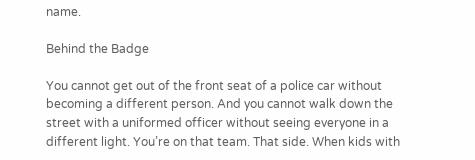name.

Behind the Badge

You cannot get out of the front seat of a police car without becoming a different person. And you cannot walk down the street with a uniformed officer without seeing everyone in a different light. You’re on that team. That side. When kids with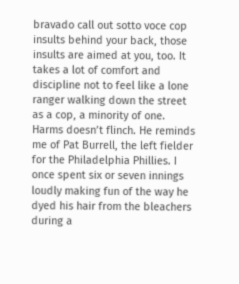bravado call out sotto voce cop insults behind your back, those insults are aimed at you, too. It takes a lot of comfort and discipline not to feel like a lone ranger walking down the street as a cop, a minority of one. Harms doesn’t flinch. He reminds me of Pat Burrell, the left fielder for the Philadelphia Phillies. I once spent six or seven innings loudly making fun of the way he dyed his hair from the bleachers during a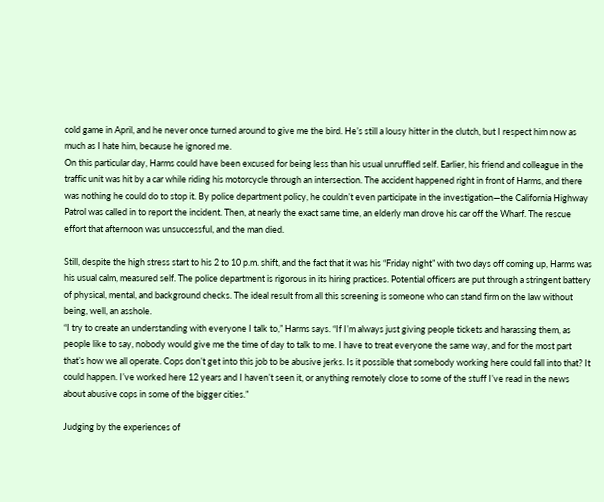cold game in April, and he never once turned around to give me the bird. He’s still a lousy hitter in the clutch, but I respect him now as much as I hate him, because he ignored me.
On this particular day, Harms could have been excused for being less than his usual unruffled self. Earlier, his friend and colleague in the traffic unit was hit by a car while riding his motorcycle through an intersection. The accident happened right in front of Harms, and there was nothing he could do to stop it. By police department policy, he couldn’t even participate in the investigation—the California Highway Patrol was called in to report the incident. Then, at nearly the exact same time, an elderly man drove his car off the Wharf. The rescue effort that afternoon was unsuccessful, and the man died.

Still, despite the high stress start to his 2 to 10 p.m. shift, and the fact that it was his “Friday night” with two days off coming up, Harms was his usual calm, measured self. The police department is rigorous in its hiring practices. Potential officers are put through a stringent battery of physical, mental, and background checks. The ideal result from all this screening is someone who can stand firm on the law without being, well, an asshole.
“I try to create an understanding with everyone I talk to,” Harms says. “If I’m always just giving people tickets and harassing them, as people like to say, nobody would give me the time of day to talk to me. I have to treat everyone the same way, and for the most part that’s how we all operate. Cops don’t get into this job to be abusive jerks. Is it possible that somebody working here could fall into that? It could happen. I’ve worked here 12 years and I haven’t seen it, or anything remotely close to some of the stuff I’ve read in the news about abusive cops in some of the bigger cities.”

Judging by the experiences of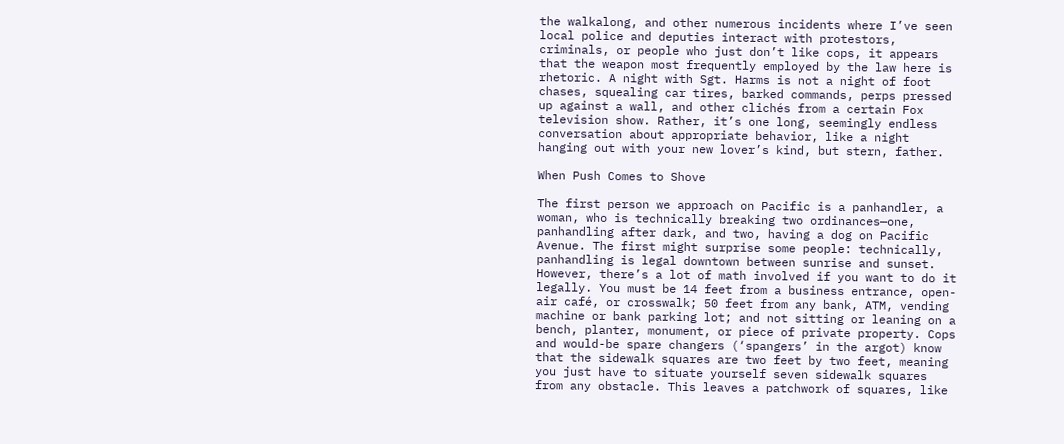the walkalong, and other numerous incidents where I’ve seen local police and deputies interact with protestors, criminals, or people who just don’t like cops, it appears that the weapon most frequently employed by the law here is rhetoric. A night with Sgt. Harms is not a night of foot chases, squealing car tires, barked commands, perps pressed up against a wall, and other clichés from a certain Fox television show. Rather, it’s one long, seemingly endless conversation about appropriate behavior, like a night hanging out with your new lover’s kind, but stern, father.

When Push Comes to Shove

The first person we approach on Pacific is a panhandler, a woman, who is technically breaking two ordinances—one, panhandling after dark, and two, having a dog on Pacific Avenue. The first might surprise some people: technically, panhandling is legal downtown between sunrise and sunset. However, there’s a lot of math involved if you want to do it legally. You must be 14 feet from a business entrance, open-air café, or crosswalk; 50 feet from any bank, ATM, vending machine or bank parking lot; and not sitting or leaning on a bench, planter, monument, or piece of private property. Cops and would-be spare changers (‘spangers’ in the argot) know that the sidewalk squares are two feet by two feet, meaning you just have to situate yourself seven sidewalk squares from any obstacle. This leaves a patchwork of squares, like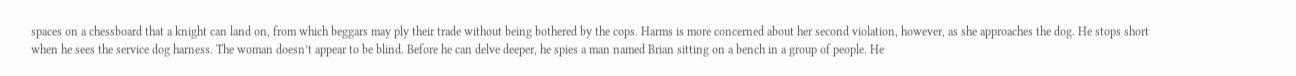spaces on a chessboard that a knight can land on, from which beggars may ply their trade without being bothered by the cops. Harms is more concerned about her second violation, however, as she approaches the dog. He stops short when he sees the service dog harness. The woman doesn’t appear to be blind. Before he can delve deeper, he spies a man named Brian sitting on a bench in a group of people. He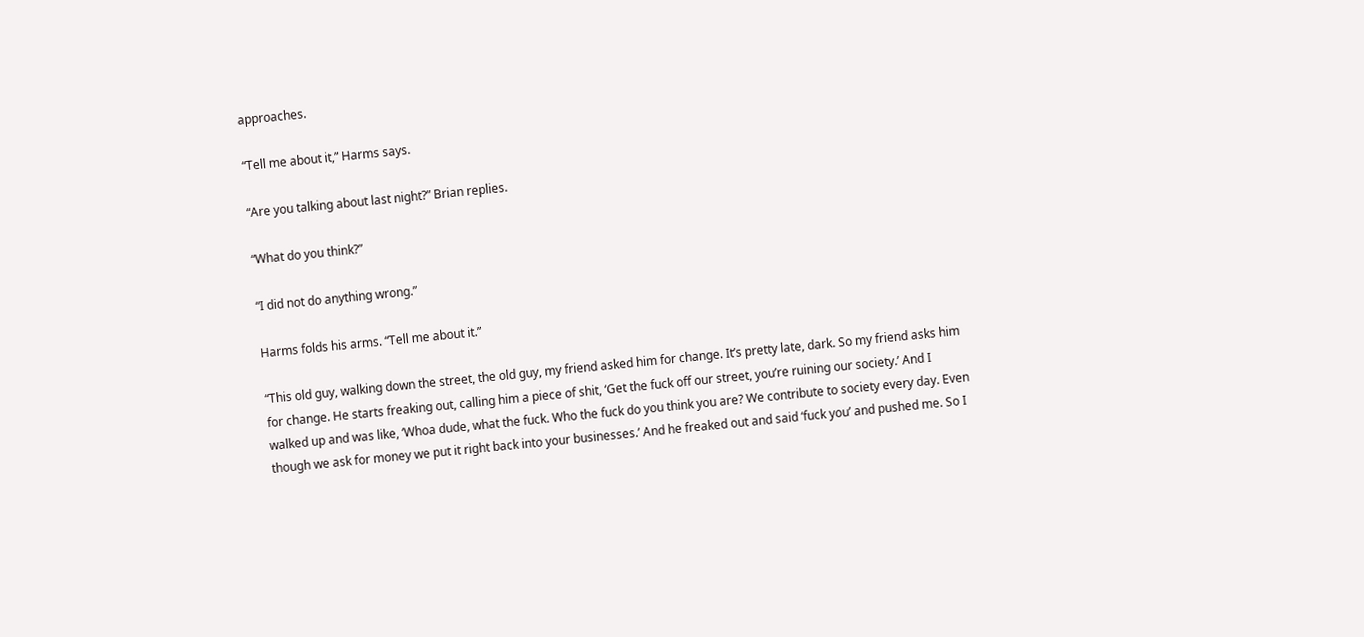approaches.

“Tell me about it,” Harms says.

“Are you talking about last night?” Brian replies.

“What do you think?”

“I did not do anything wrong.”

Harms folds his arms. “Tell me about it.”

“This old guy, walking down the street, the old guy, my friend asked him for change. It’s pretty late, dark. So my friend asks him for change. He starts freaking out, calling him a piece of shit, ‘Get the fuck off our street, you’re ruining our society.’ And I walked up and was like, ‘Whoa dude, what the fuck. Who the fuck do you think you are? We contribute to society every day. Even though we ask for money we put it right back into your businesses.’ And he freaked out and said ‘fuck you’ and pushed me. So I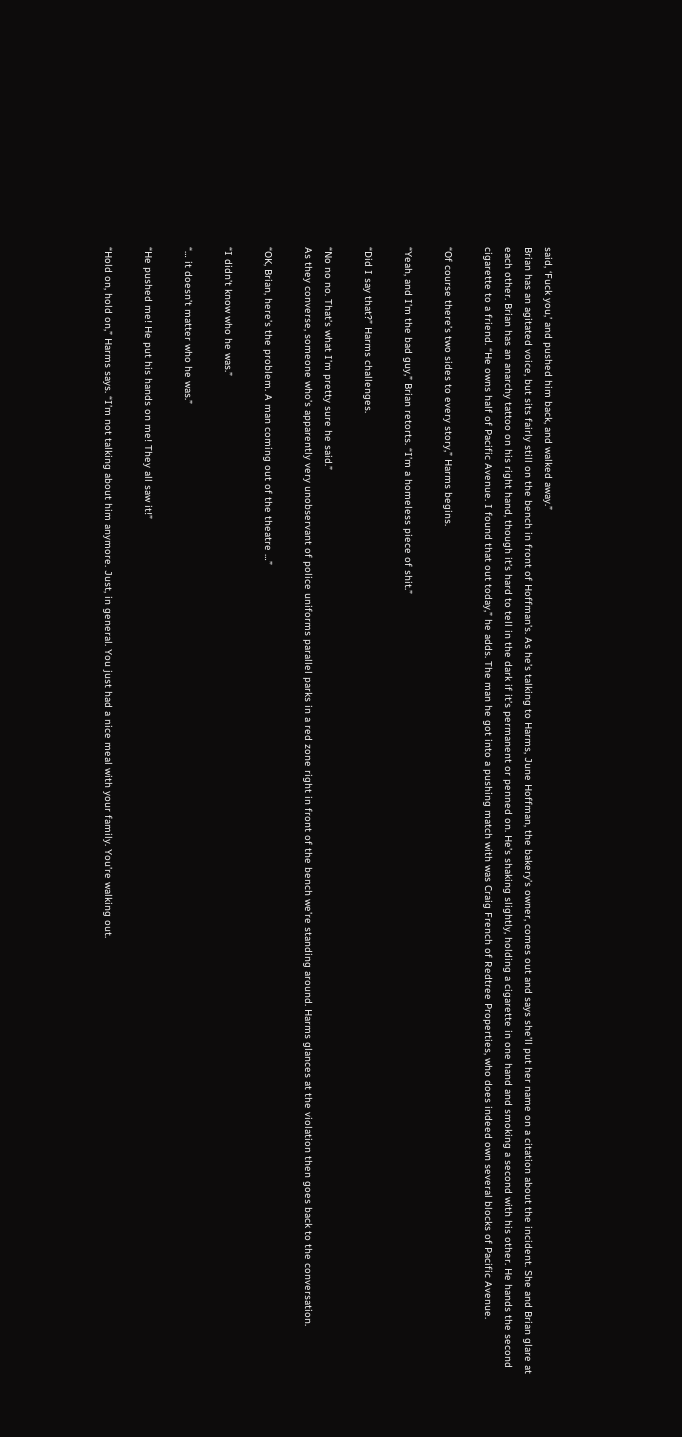said, ‘Fuck you,’ and pushed him back, and walked away.”
Brian has an agitated voice, but sits fairly still on the bench in front of Hoffman’s. As he’s talking to Harms, June Hoffman, the bakery’s owner, comes out and says she’ll put her name on a citation about the incident. She and Brian glare at each other. Brian has an anarchy tattoo on his right hand, though it’s hard to tell in the dark if it’s permanent or penned on. He’s shaking slightly, holding a cigarette in one hand and smoking a second with his other. He hands the second cigarette to a friend. “He owns half of Pacific Avenue. I found that out today,” he adds. The man he got into a pushing match with was Craig French of Redtree Properties, who does indeed own several blocks of Pacific Avenue.

“Of course there’s two sides to every story,” Harms begins.

“Yeah, and I’m the bad guy,” Brian retorts. “I’m a homeless piece of shit.”

“Did I say that?” Harms challenges.

“No no no. That’s what I’m pretty sure he said.”
As they converse, someone who’s apparently very unobservant of police uniforms parallel parks in a red zone right in front of the bench we’re standing around. Harms glances at the violation then goes back to the conversation.

“OK, Brian, here’s the problem. A man coming out of the theatre …”

“I didn’t know who he was.”

“… it doesn’t matter who he was.”

“He pushed me! He put his hands on me! They all saw it!”

“Hold on, hold on,” Harms says. “I’m not talking about him anymore. Just, in general. You just had a nice meal with your family. You’re walking out.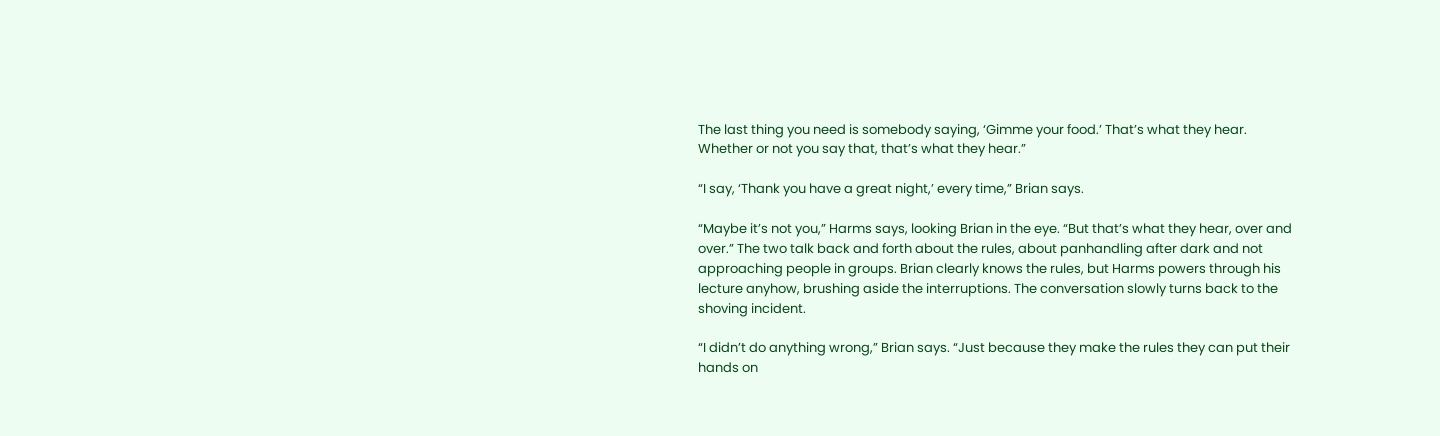The last thing you need is somebody saying, ‘Gimme your food.’ That’s what they hear. Whether or not you say that, that’s what they hear.”

“I say, ‘Thank you have a great night,’ every time,” Brian says.

“Maybe it’s not you,” Harms says, looking Brian in the eye. “But that’s what they hear, over and over.” The two talk back and forth about the rules, about panhandling after dark and not approaching people in groups. Brian clearly knows the rules, but Harms powers through his lecture anyhow, brushing aside the interruptions. The conversation slowly turns back to the shoving incident.

“I didn’t do anything wrong,” Brian says. “Just because they make the rules they can put their hands on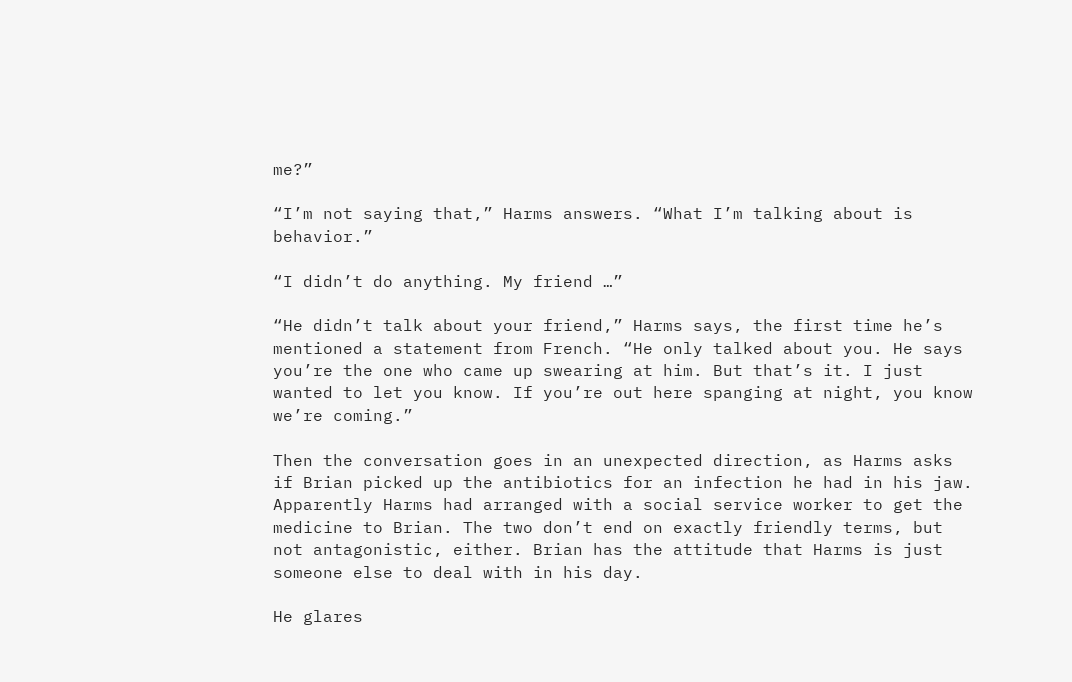me?”

“I’m not saying that,” Harms answers. “What I’m talking about is behavior.”

“I didn’t do anything. My friend …”

“He didn’t talk about your friend,” Harms says, the first time he’s mentioned a statement from French. “He only talked about you. He says you’re the one who came up swearing at him. But that’s it. I just wanted to let you know. If you’re out here spanging at night, you know we’re coming.”

Then the conversation goes in an unexpected direction, as Harms asks if Brian picked up the antibiotics for an infection he had in his jaw. Apparently Harms had arranged with a social service worker to get the medicine to Brian. The two don’t end on exactly friendly terms, but not antagonistic, either. Brian has the attitude that Harms is just someone else to deal with in his day.

He glares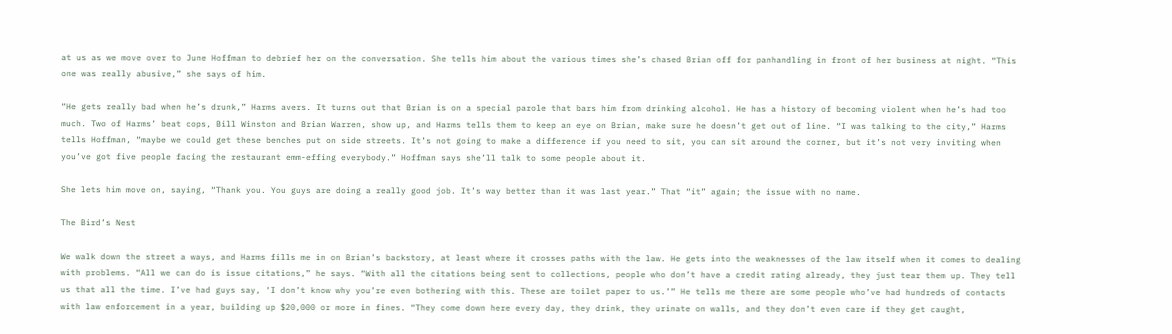at us as we move over to June Hoffman to debrief her on the conversation. She tells him about the various times she’s chased Brian off for panhandling in front of her business at night. “This one was really abusive,” she says of him.

“He gets really bad when he’s drunk,” Harms avers. It turns out that Brian is on a special parole that bars him from drinking alcohol. He has a history of becoming violent when he’s had too much. Two of Harms’ beat cops, Bill Winston and Brian Warren, show up, and Harms tells them to keep an eye on Brian, make sure he doesn’t get out of line. “I was talking to the city,” Harms tells Hoffman, “maybe we could get these benches put on side streets. It’s not going to make a difference if you need to sit, you can sit around the corner, but it’s not very inviting when you’ve got five people facing the restaurant emm-effing everybody.” Hoffman says she’ll talk to some people about it.

She lets him move on, saying, “Thank you. You guys are doing a really good job. It’s way better than it was last year.” That “it” again; the issue with no name.

The Bird’s Nest

We walk down the street a ways, and Harms fills me in on Brian’s backstory, at least where it crosses paths with the law. He gets into the weaknesses of the law itself when it comes to dealing with problems. “All we can do is issue citations,” he says. “With all the citations being sent to collections, people who don’t have a credit rating already, they just tear them up. They tell us that all the time. I’ve had guys say, ‘I don’t know why you’re even bothering with this. These are toilet paper to us.’” He tells me there are some people who’ve had hundreds of contacts with law enforcement in a year, building up $20,000 or more in fines. “They come down here every day, they drink, they urinate on walls, and they don’t even care if they get caught,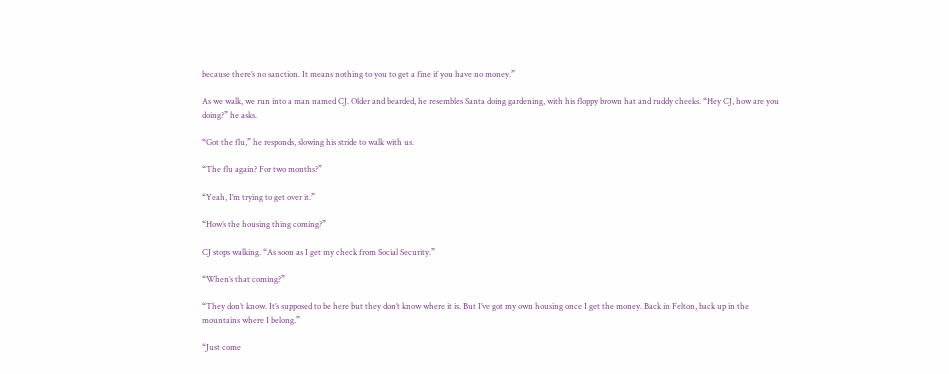because there’s no sanction. It means nothing to you to get a fine if you have no money.”

As we walk, we run into a man named CJ. Older and bearded, he resembles Santa doing gardening, with his floppy brown hat and ruddy cheeks. “Hey CJ, how are you doing?” he asks.

“Got the flu,” he responds, slowing his stride to walk with us.

“The flu again? For two months?”

“Yeah, I’m trying to get over it.”

“How’s the housing thing coming?”

CJ stops walking. “As soon as I get my check from Social Security.”

“When’s that coming?”

“They don’t know. It’s supposed to be here but they don’t know where it is. But I’ve got my own housing once I get the money. Back in Felton, back up in the mountains where I belong.”

“Just come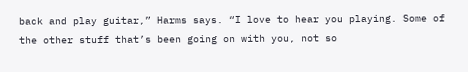back and play guitar,” Harms says. “I love to hear you playing. Some of the other stuff that’s been going on with you, not so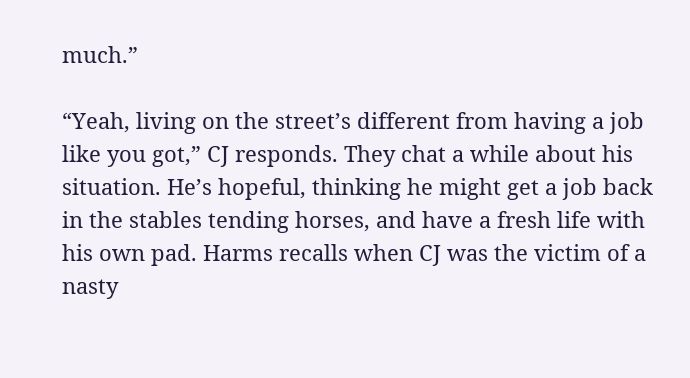much.”

“Yeah, living on the street’s different from having a job like you got,” CJ responds. They chat a while about his situation. He’s hopeful, thinking he might get a job back in the stables tending horses, and have a fresh life with his own pad. Harms recalls when CJ was the victim of a nasty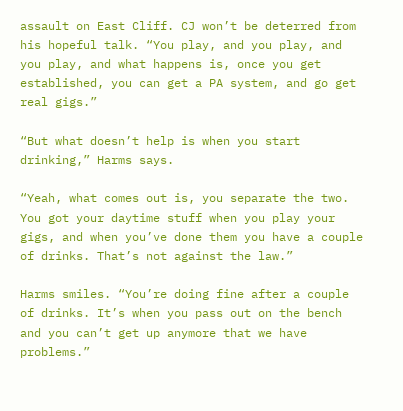assault on East Cliff. CJ won’t be deterred from his hopeful talk. “You play, and you play, and you play, and what happens is, once you get established, you can get a PA system, and go get real gigs.”

“But what doesn’t help is when you start drinking,” Harms says.

“Yeah, what comes out is, you separate the two. You got your daytime stuff when you play your gigs, and when you’ve done them you have a couple of drinks. That’s not against the law.”

Harms smiles. “You’re doing fine after a couple of drinks. It’s when you pass out on the bench and you can’t get up anymore that we have problems.”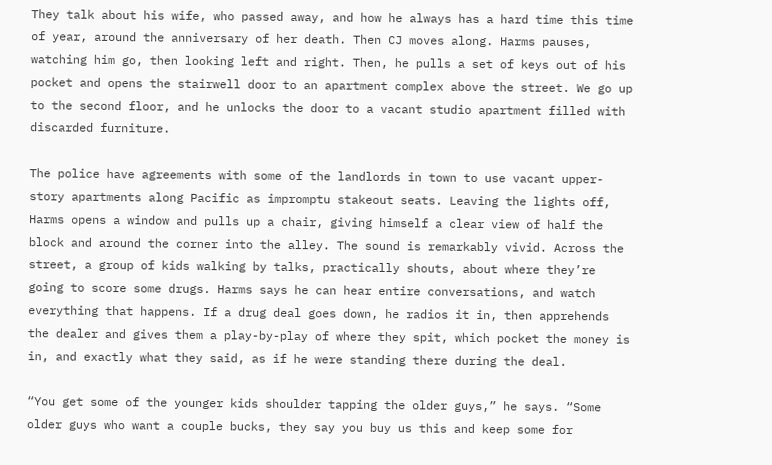They talk about his wife, who passed away, and how he always has a hard time this time of year, around the anniversary of her death. Then CJ moves along. Harms pauses, watching him go, then looking left and right. Then, he pulls a set of keys out of his pocket and opens the stairwell door to an apartment complex above the street. We go up to the second floor, and he unlocks the door to a vacant studio apartment filled with discarded furniture.

The police have agreements with some of the landlords in town to use vacant upper-story apartments along Pacific as impromptu stakeout seats. Leaving the lights off, Harms opens a window and pulls up a chair, giving himself a clear view of half the block and around the corner into the alley. The sound is remarkably vivid. Across the street, a group of kids walking by talks, practically shouts, about where they’re going to score some drugs. Harms says he can hear entire conversations, and watch everything that happens. If a drug deal goes down, he radios it in, then apprehends the dealer and gives them a play-by-play of where they spit, which pocket the money is in, and exactly what they said, as if he were standing there during the deal.

“You get some of the younger kids shoulder tapping the older guys,” he says. “Some older guys who want a couple bucks, they say you buy us this and keep some for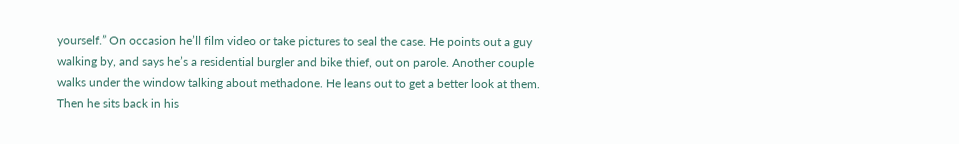yourself.” On occasion he’ll film video or take pictures to seal the case. He points out a guy walking by, and says he’s a residential burgler and bike thief, out on parole. Another couple walks under the window talking about methadone. He leans out to get a better look at them. Then he sits back in his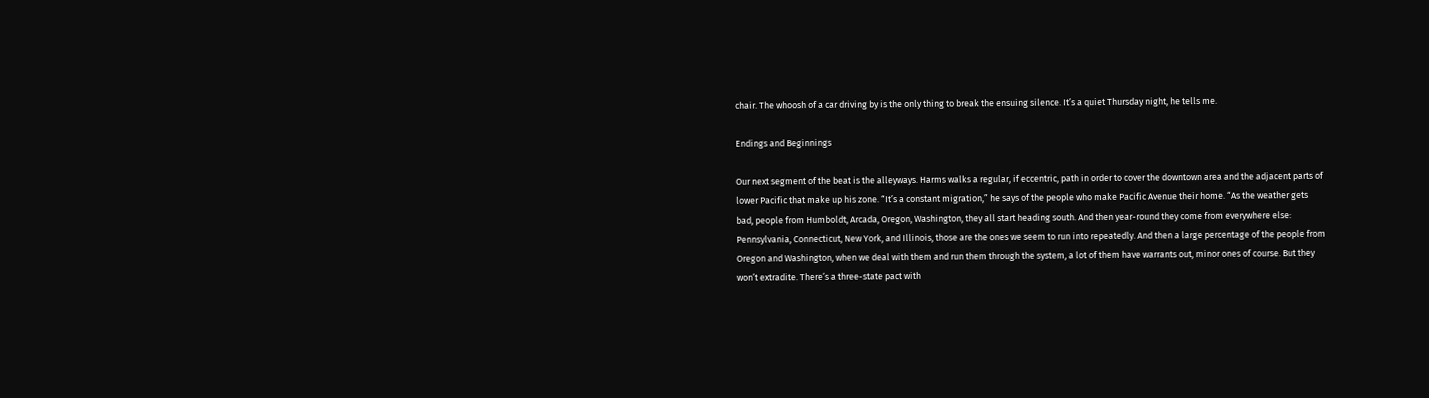chair. The whoosh of a car driving by is the only thing to break the ensuing silence. It’s a quiet Thursday night, he tells me.

Endings and Beginnings

Our next segment of the beat is the alleyways. Harms walks a regular, if eccentric, path in order to cover the downtown area and the adjacent parts of lower Pacific that make up his zone. “It’s a constant migration,” he says of the people who make Pacific Avenue their home. “As the weather gets bad, people from Humboldt, Arcada, Oregon, Washington, they all start heading south. And then year-round they come from everywhere else: Pennsylvania, Connecticut, New York, and Illinois, those are the ones we seem to run into repeatedly. And then a large percentage of the people from Oregon and Washington, when we deal with them and run them through the system, a lot of them have warrants out, minor ones of course. But they won’t extradite. There’s a three-state pact with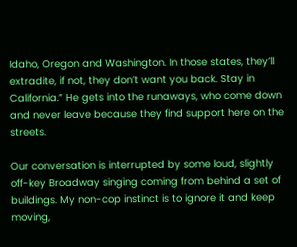Idaho, Oregon and Washington. In those states, they’ll extradite, if not, they don’t want you back. Stay in California.” He gets into the runaways, who come down and never leave because they find support here on the streets.

Our conversation is interrupted by some loud, slightly off-key Broadway singing coming from behind a set of buildings. My non-cop instinct is to ignore it and keep moving,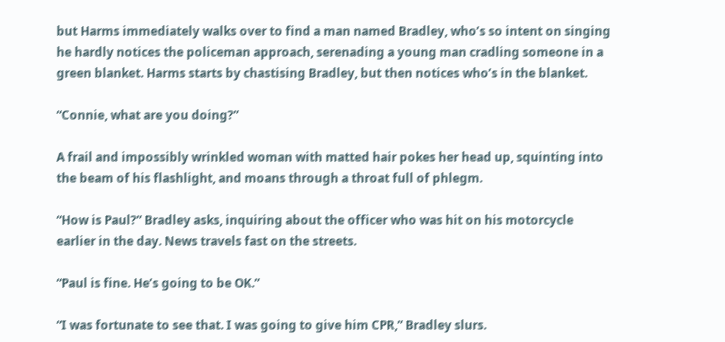but Harms immediately walks over to find a man named Bradley, who’s so intent on singing he hardly notices the policeman approach, serenading a young man cradling someone in a green blanket. Harms starts by chastising Bradley, but then notices who’s in the blanket.

“Connie, what are you doing?”

A frail and impossibly wrinkled woman with matted hair pokes her head up, squinting into the beam of his flashlight, and moans through a throat full of phlegm.

“How is Paul?” Bradley asks, inquiring about the officer who was hit on his motorcycle earlier in the day. News travels fast on the streets.

“Paul is fine. He’s going to be OK.”

“I was fortunate to see that. I was going to give him CPR,” Bradley slurs.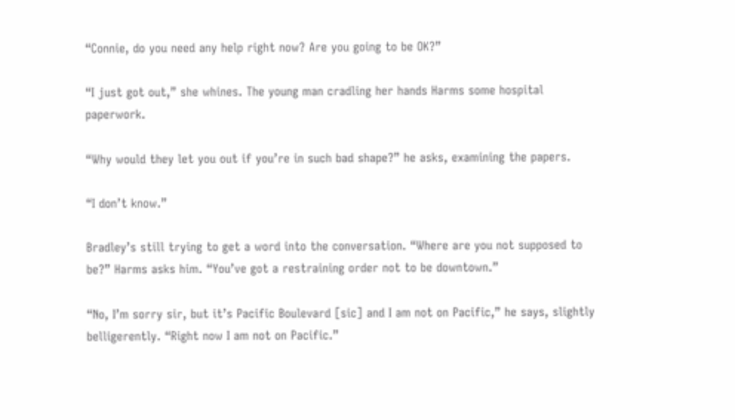“Connie, do you need any help right now? Are you going to be OK?”

“I just got out,” she whines. The young man cradling her hands Harms some hospital paperwork.

“Why would they let you out if you’re in such bad shape?” he asks, examining the papers.

“I don’t know.”

Bradley’s still trying to get a word into the conversation. “Where are you not supposed to be?” Harms asks him. “You’ve got a restraining order not to be downtown.”

“No, I’m sorry sir, but it’s Pacific Boulevard [sic] and I am not on Pacific,” he says, slightly belligerently. “Right now I am not on Pacific.”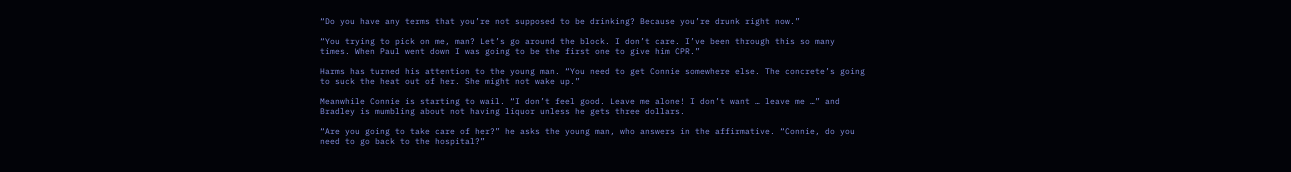“Do you have any terms that you’re not supposed to be drinking? Because you’re drunk right now.”

“You trying to pick on me, man? Let’s go around the block. I don’t care. I’ve been through this so many times. When Paul went down I was going to be the first one to give him CPR.”

Harms has turned his attention to the young man. “You need to get Connie somewhere else. The concrete’s going to suck the heat out of her. She might not wake up.”

Meanwhile Connie is starting to wail. “I don’t feel good. Leave me alone! I don’t want … leave me …” and Bradley is mumbling about not having liquor unless he gets three dollars.

“Are you going to take care of her?” he asks the young man, who answers in the affirmative. “Connie, do you need to go back to the hospital?”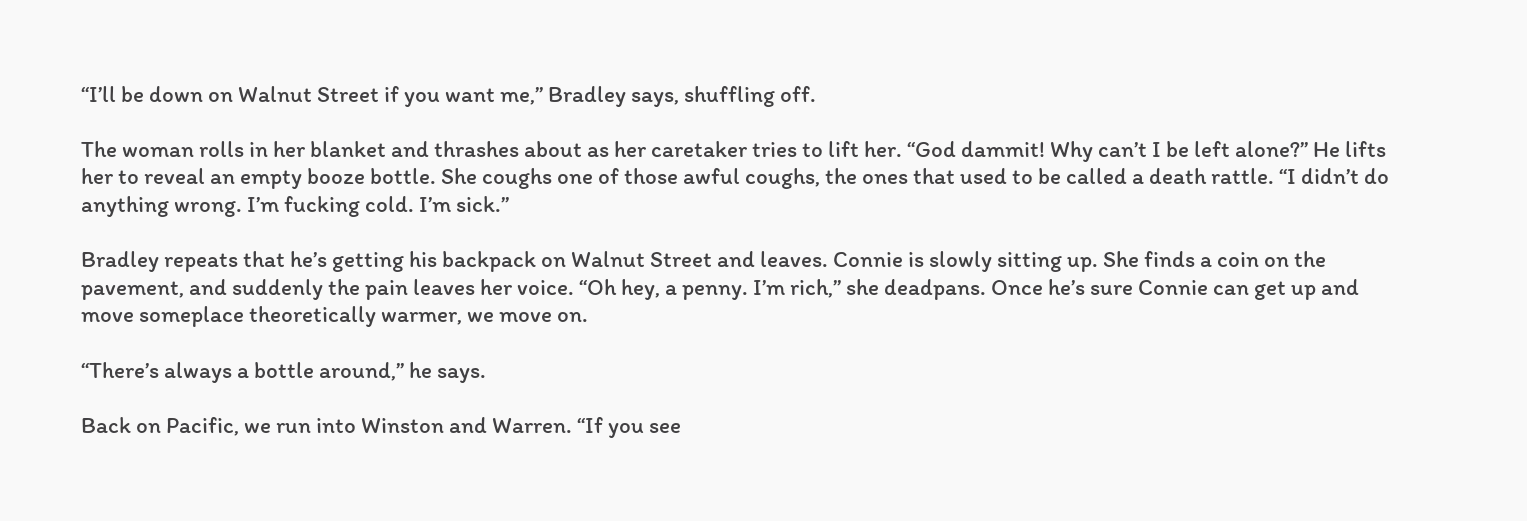“I’ll be down on Walnut Street if you want me,” Bradley says, shuffling off.

The woman rolls in her blanket and thrashes about as her caretaker tries to lift her. “God dammit! Why can’t I be left alone?” He lifts her to reveal an empty booze bottle. She coughs one of those awful coughs, the ones that used to be called a death rattle. “I didn’t do anything wrong. I’m fucking cold. I’m sick.”

Bradley repeats that he’s getting his backpack on Walnut Street and leaves. Connie is slowly sitting up. She finds a coin on the pavement, and suddenly the pain leaves her voice. “Oh hey, a penny. I’m rich,” she deadpans. Once he’s sure Connie can get up and move someplace theoretically warmer, we move on.

“There’s always a bottle around,” he says.

Back on Pacific, we run into Winston and Warren. “If you see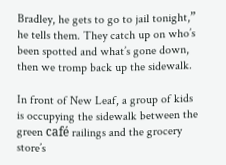Bradley, he gets to go to jail tonight,” he tells them. They catch up on who’s been spotted and what’s gone down, then we tromp back up the sidewalk.

In front of New Leaf, a group of kids is occupying the sidewalk between the green café railings and the grocery store’s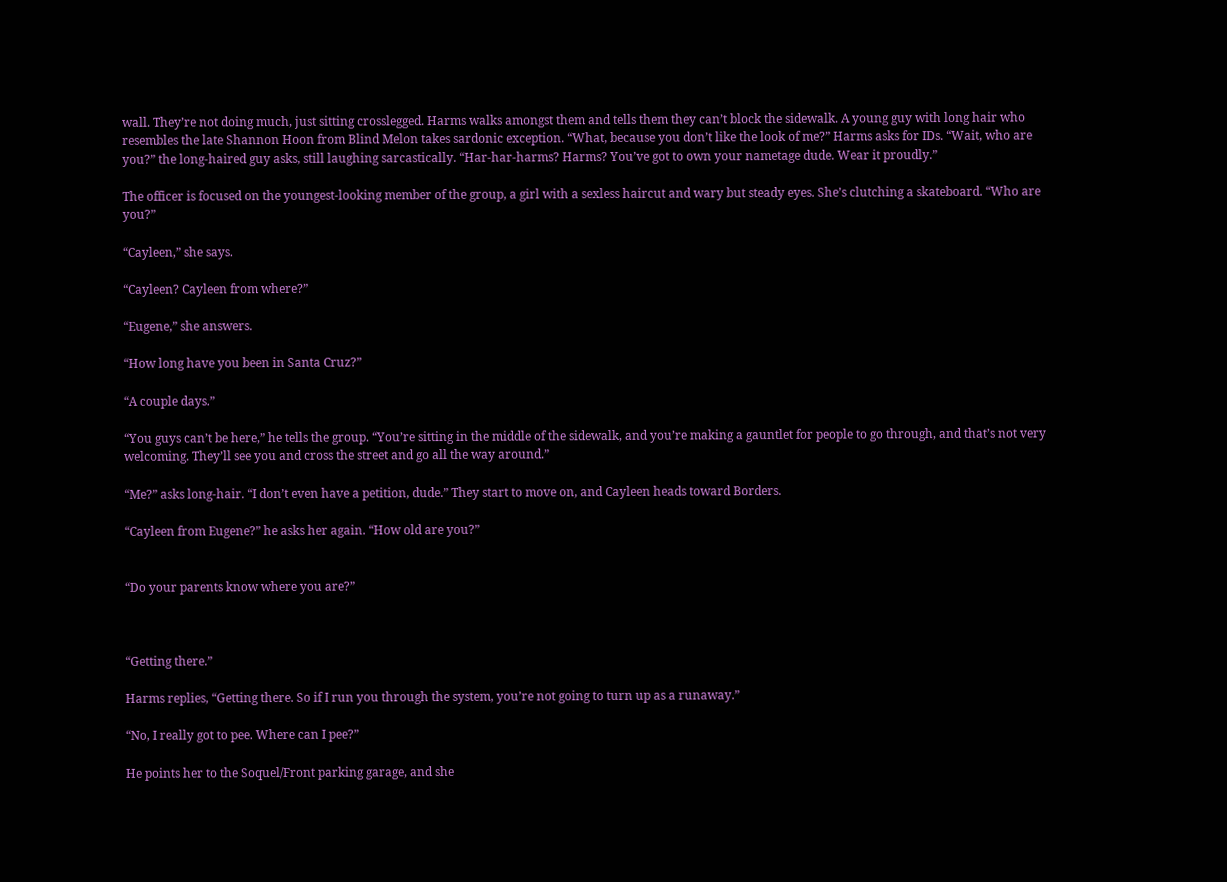wall. They’re not doing much, just sitting crosslegged. Harms walks amongst them and tells them they can’t block the sidewalk. A young guy with long hair who resembles the late Shannon Hoon from Blind Melon takes sardonic exception. “What, because you don’t like the look of me?” Harms asks for IDs. “Wait, who are you?” the long-haired guy asks, still laughing sarcastically. “Har-har-harms? Harms? You’ve got to own your nametage dude. Wear it proudly.”

The officer is focused on the youngest-looking member of the group, a girl with a sexless haircut and wary but steady eyes. She’s clutching a skateboard. “Who are you?”

“Cayleen,” she says.

“Cayleen? Cayleen from where?”

“Eugene,” she answers.

“How long have you been in Santa Cruz?”

“A couple days.”

“You guys can’t be here,” he tells the group. “You’re sitting in the middle of the sidewalk, and you’re making a gauntlet for people to go through, and that’s not very welcoming. They’ll see you and cross the street and go all the way around.”

“Me?” asks long-hair. “I don’t even have a petition, dude.” They start to move on, and Cayleen heads toward Borders.

“Cayleen from Eugene?” he asks her again. “How old are you?”


“Do your parents know where you are?”



“Getting there.”

Harms replies, “Getting there. So if I run you through the system, you’re not going to turn up as a runaway.”

“No, I really got to pee. Where can I pee?”

He points her to the Soquel/Front parking garage, and she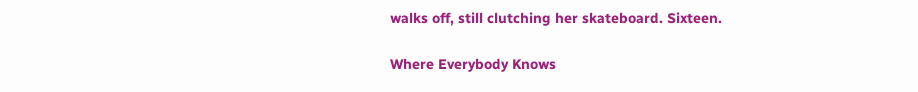walks off, still clutching her skateboard. Sixteen.

Where Everybody Knows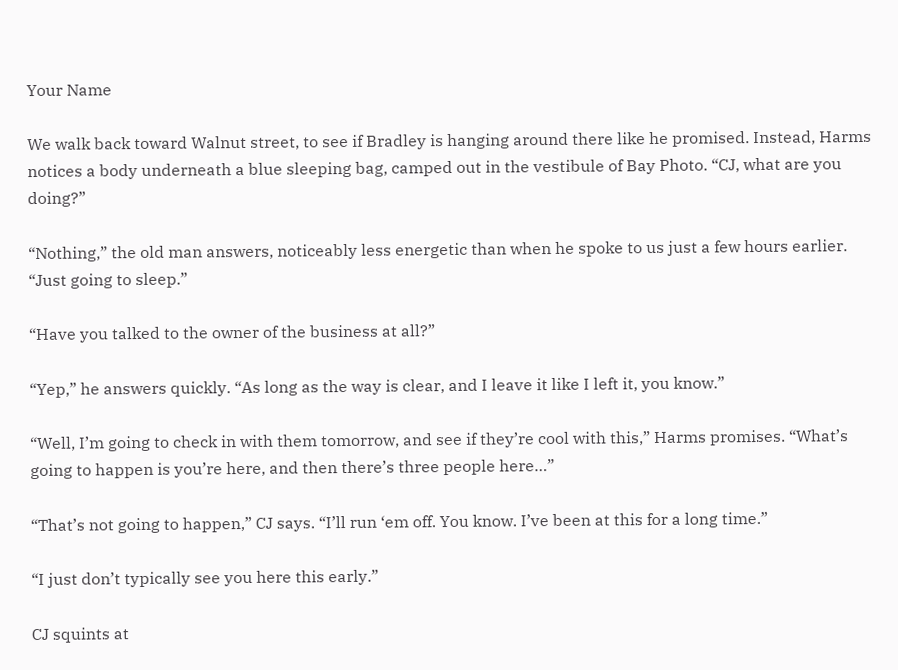Your Name

We walk back toward Walnut street, to see if Bradley is hanging around there like he promised. Instead, Harms notices a body underneath a blue sleeping bag, camped out in the vestibule of Bay Photo. “CJ, what are you doing?”

“Nothing,” the old man answers, noticeably less energetic than when he spoke to us just a few hours earlier. “Just going to sleep.”

“Have you talked to the owner of the business at all?”

“Yep,” he answers quickly. “As long as the way is clear, and I leave it like I left it, you know.”

“Well, I’m going to check in with them tomorrow, and see if they’re cool with this,” Harms promises. “What’s going to happen is you’re here, and then there’s three people here…”

“That’s not going to happen,” CJ says. “I’ll run ‘em off. You know. I’ve been at this for a long time.”

“I just don’t typically see you here this early.”

CJ squints at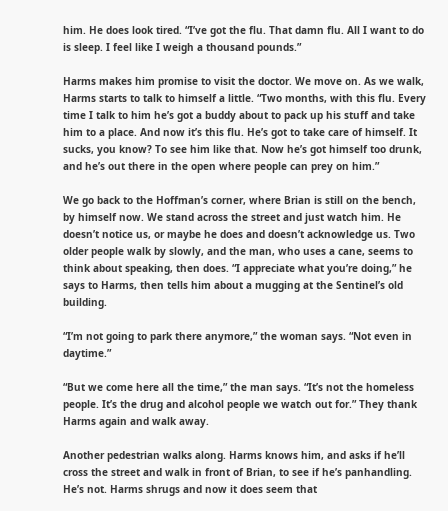him. He does look tired. “I’ve got the flu. That damn flu. All I want to do is sleep. I feel like I weigh a thousand pounds.”

Harms makes him promise to visit the doctor. We move on. As we walk, Harms starts to talk to himself a little. “Two months, with this flu. Every time I talk to him he’s got a buddy about to pack up his stuff and take him to a place. And now it’s this flu. He’s got to take care of himself. It sucks, you know? To see him like that. Now he’s got himself too drunk, and he’s out there in the open where people can prey on him.”

We go back to the Hoffman’s corner, where Brian is still on the bench, by himself now. We stand across the street and just watch him. He doesn’t notice us, or maybe he does and doesn’t acknowledge us. Two older people walk by slowly, and the man, who uses a cane, seems to think about speaking, then does. “I appreciate what you’re doing,” he says to Harms, then tells him about a mugging at the Sentinel’s old building.

“I’m not going to park there anymore,” the woman says. “Not even in daytime.”

“But we come here all the time,” the man says. “It’s not the homeless people. It’s the drug and alcohol people we watch out for.” They thank Harms again and walk away.

Another pedestrian walks along. Harms knows him, and asks if he’ll cross the street and walk in front of Brian, to see if he’s panhandling. He’s not. Harms shrugs and now it does seem that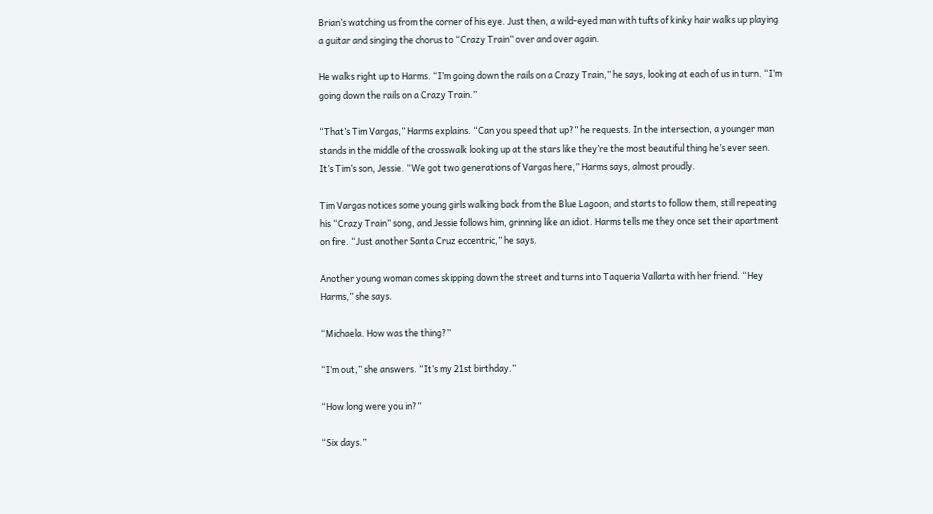Brian’s watching us from the corner of his eye. Just then, a wild-eyed man with tufts of kinky hair walks up playing a guitar and singing the chorus to “Crazy Train” over and over again.

He walks right up to Harms. “I’m going down the rails on a Crazy Train,” he says, looking at each of us in turn. “I’m going down the rails on a Crazy Train.”

“That’s Tim Vargas,” Harms explains. “Can you speed that up?” he requests. In the intersection, a younger man stands in the middle of the crosswalk looking up at the stars like they’re the most beautiful thing he’s ever seen. It’s Tim’s son, Jessie. “We got two generations of Vargas here,” Harms says, almost proudly.

Tim Vargas notices some young girls walking back from the Blue Lagoon, and starts to follow them, still repeating his “Crazy Train” song, and Jessie follows him, grinning like an idiot. Harms tells me they once set their apartment on fire. “Just another Santa Cruz eccentric,” he says.

Another young woman comes skipping down the street and turns into Taqueria Vallarta with her friend. “Hey Harms,” she says.

“Michaela. How was the thing?”

“I’m out,” she answers. “It’s my 21st birthday.”

“How long were you in?”

“Six days.”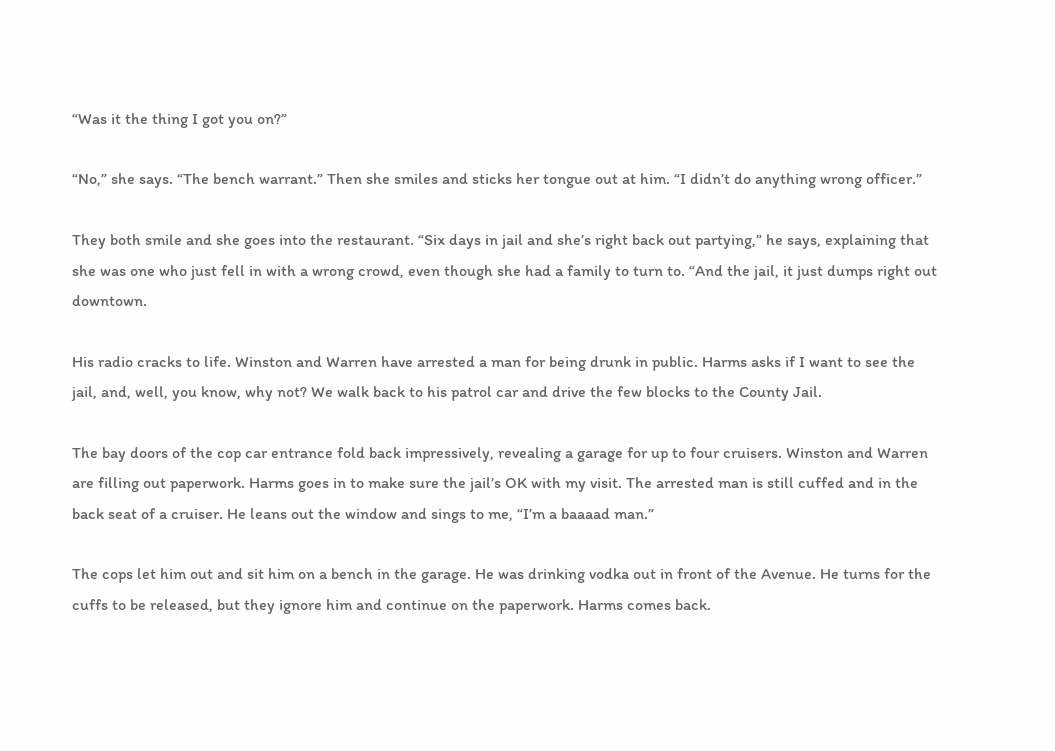“Was it the thing I got you on?”

“No,” she says. “The bench warrant.” Then she smiles and sticks her tongue out at him. “I didn’t do anything wrong officer.”

They both smile and she goes into the restaurant. “Six days in jail and she’s right back out partying,” he says, explaining that she was one who just fell in with a wrong crowd, even though she had a family to turn to. “And the jail, it just dumps right out downtown.

His radio cracks to life. Winston and Warren have arrested a man for being drunk in public. Harms asks if I want to see the jail, and, well, you know, why not? We walk back to his patrol car and drive the few blocks to the County Jail.

The bay doors of the cop car entrance fold back impressively, revealing a garage for up to four cruisers. Winston and Warren are filling out paperwork. Harms goes in to make sure the jail’s OK with my visit. The arrested man is still cuffed and in the back seat of a cruiser. He leans out the window and sings to me, “I’m a baaaad man.”

The cops let him out and sit him on a bench in the garage. He was drinking vodka out in front of the Avenue. He turns for the cuffs to be released, but they ignore him and continue on the paperwork. Harms comes back.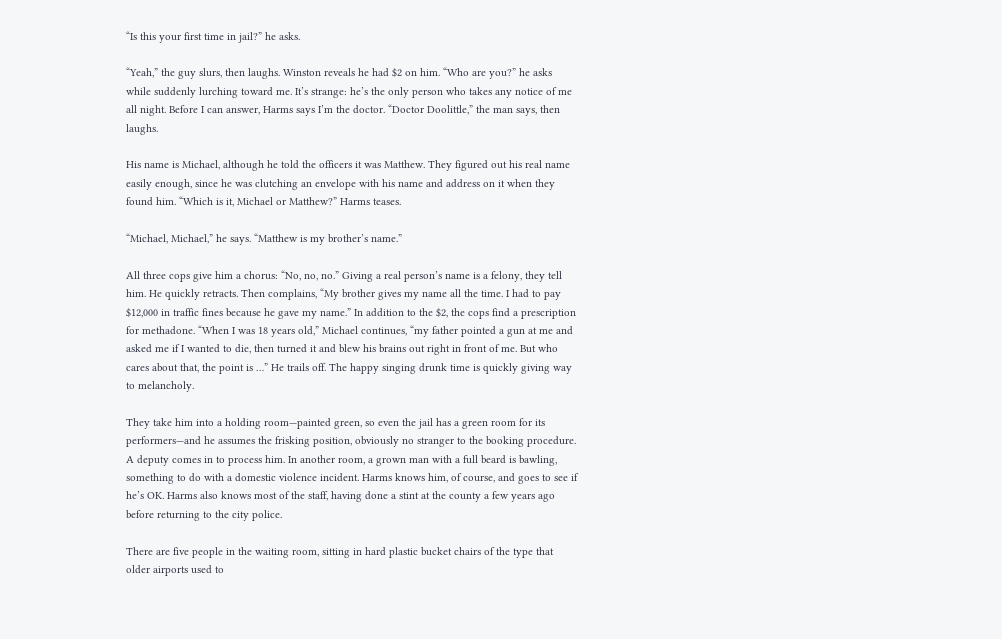“Is this your first time in jail?” he asks.

“Yeah,” the guy slurs, then laughs. Winston reveals he had $2 on him. “Who are you?” he asks while suddenly lurching toward me. It’s strange: he’s the only person who takes any notice of me all night. Before I can answer, Harms says I’m the doctor. “Doctor Doolittle,” the man says, then laughs.

His name is Michael, although he told the officers it was Matthew. They figured out his real name easily enough, since he was clutching an envelope with his name and address on it when they found him. “Which is it, Michael or Matthew?” Harms teases.

“Michael, Michael,” he says. “Matthew is my brother’s name.”

All three cops give him a chorus: “No, no, no.” Giving a real person’s name is a felony, they tell him. He quickly retracts. Then complains, “My brother gives my name all the time. I had to pay $12,000 in traffic fines because he gave my name.” In addition to the $2, the cops find a prescription for methadone. “When I was 18 years old,” Michael continues, “my father pointed a gun at me and asked me if I wanted to die, then turned it and blew his brains out right in front of me. But who cares about that, the point is …” He trails off. The happy singing drunk time is quickly giving way to melancholy.

They take him into a holding room—painted green, so even the jail has a green room for its performers—and he assumes the frisking position, obviously no stranger to the booking procedure. A deputy comes in to process him. In another room, a grown man with a full beard is bawling, something to do with a domestic violence incident. Harms knows him, of course, and goes to see if he’s OK. Harms also knows most of the staff, having done a stint at the county a few years ago before returning to the city police.

There are five people in the waiting room, sitting in hard plastic bucket chairs of the type that older airports used to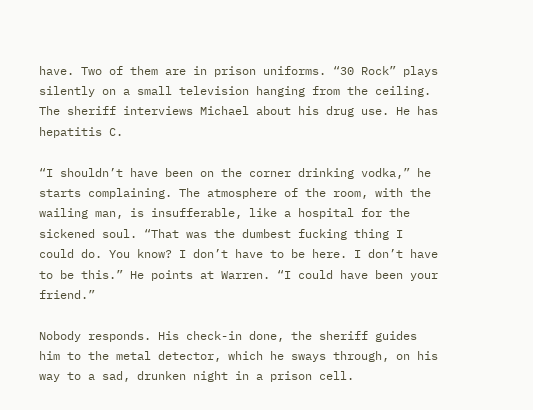have. Two of them are in prison uniforms. “30 Rock” plays silently on a small television hanging from the ceiling. The sheriff interviews Michael about his drug use. He has hepatitis C.

“I shouldn’t have been on the corner drinking vodka,” he starts complaining. The atmosphere of the room, with the wailing man, is insufferable, like a hospital for the sickened soul. “That was the dumbest fucking thing I could do. You know? I don’t have to be here. I don’t have to be this.” He points at Warren. “I could have been your friend.”

Nobody responds. His check-in done, the sheriff guides him to the metal detector, which he sways through, on his way to a sad, drunken night in a prison cell.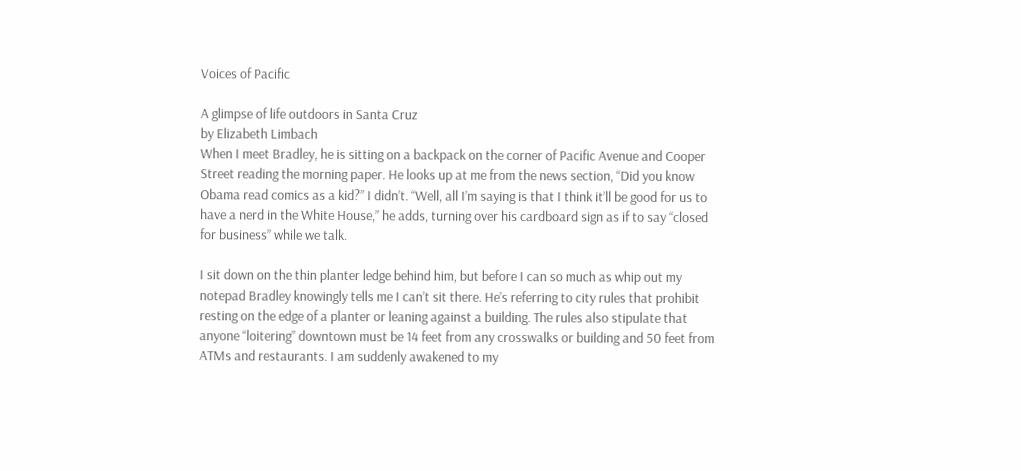Voices of Pacific

A glimpse of life outdoors in Santa Cruz
by Elizabeth Limbach
When I meet Bradley, he is sitting on a backpack on the corner of Pacific Avenue and Cooper Street reading the morning paper. He looks up at me from the news section, “Did you know Obama read comics as a kid?” I didn’t. “Well, all I’m saying is that I think it’ll be good for us to have a nerd in the White House,” he adds, turning over his cardboard sign as if to say “closed for business” while we talk.

I sit down on the thin planter ledge behind him, but before I can so much as whip out my notepad Bradley knowingly tells me I can’t sit there. He’s referring to city rules that prohibit resting on the edge of a planter or leaning against a building. The rules also stipulate that anyone “loitering” downtown must be 14 feet from any crosswalks or building and 50 feet from ATMs and restaurants. I am suddenly awakened to my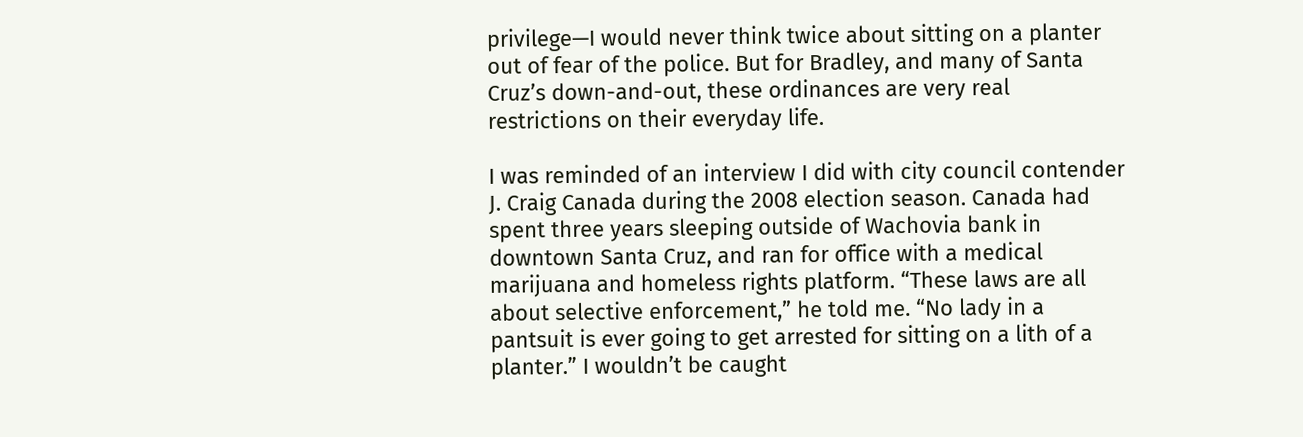privilege—I would never think twice about sitting on a planter out of fear of the police. But for Bradley, and many of Santa Cruz’s down-and-out, these ordinances are very real restrictions on their everyday life.

I was reminded of an interview I did with city council contender J. Craig Canada during the 2008 election season. Canada had spent three years sleeping outside of Wachovia bank in downtown Santa Cruz, and ran for office with a medical marijuana and homeless rights platform. “These laws are all about selective enforcement,” he told me. “No lady in a pantsuit is ever going to get arrested for sitting on a lith of a planter.” I wouldn’t be caught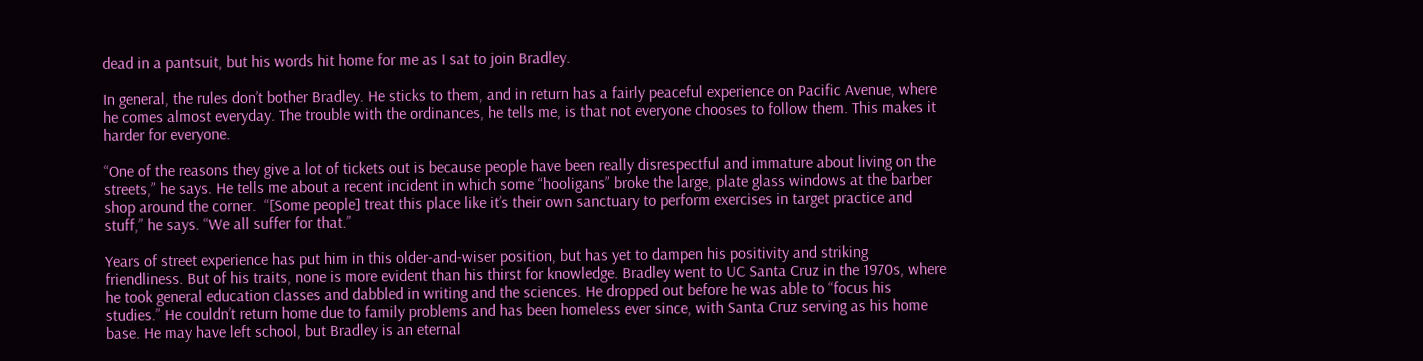dead in a pantsuit, but his words hit home for me as I sat to join Bradley.

In general, the rules don’t bother Bradley. He sticks to them, and in return has a fairly peaceful experience on Pacific Avenue, where he comes almost everyday. The trouble with the ordinances, he tells me, is that not everyone chooses to follow them. This makes it harder for everyone.

“One of the reasons they give a lot of tickets out is because people have been really disrespectful and immature about living on the streets,” he says. He tells me about a recent incident in which some “hooligans” broke the large, plate glass windows at the barber shop around the corner.  “[Some people] treat this place like it’s their own sanctuary to perform exercises in target practice and stuff,” he says. “We all suffer for that.”

Years of street experience has put him in this older-and-wiser position, but has yet to dampen his positivity and striking friendliness. But of his traits, none is more evident than his thirst for knowledge. Bradley went to UC Santa Cruz in the 1970s, where he took general education classes and dabbled in writing and the sciences. He dropped out before he was able to “focus his studies.” He couldn’t return home due to family problems and has been homeless ever since, with Santa Cruz serving as his home base. He may have left school, but Bradley is an eternal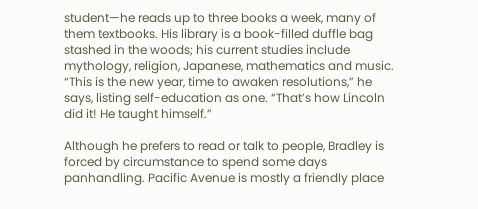student—he reads up to three books a week, many of them textbooks. His library is a book-filled duffle bag stashed in the woods; his current studies include mythology, religion, Japanese, mathematics and music. “This is the new year, time to awaken resolutions,” he says, listing self-education as one. “That’s how Lincoln did it! He taught himself.”

Although he prefers to read or talk to people, Bradley is forced by circumstance to spend some days panhandling. Pacific Avenue is mostly a friendly place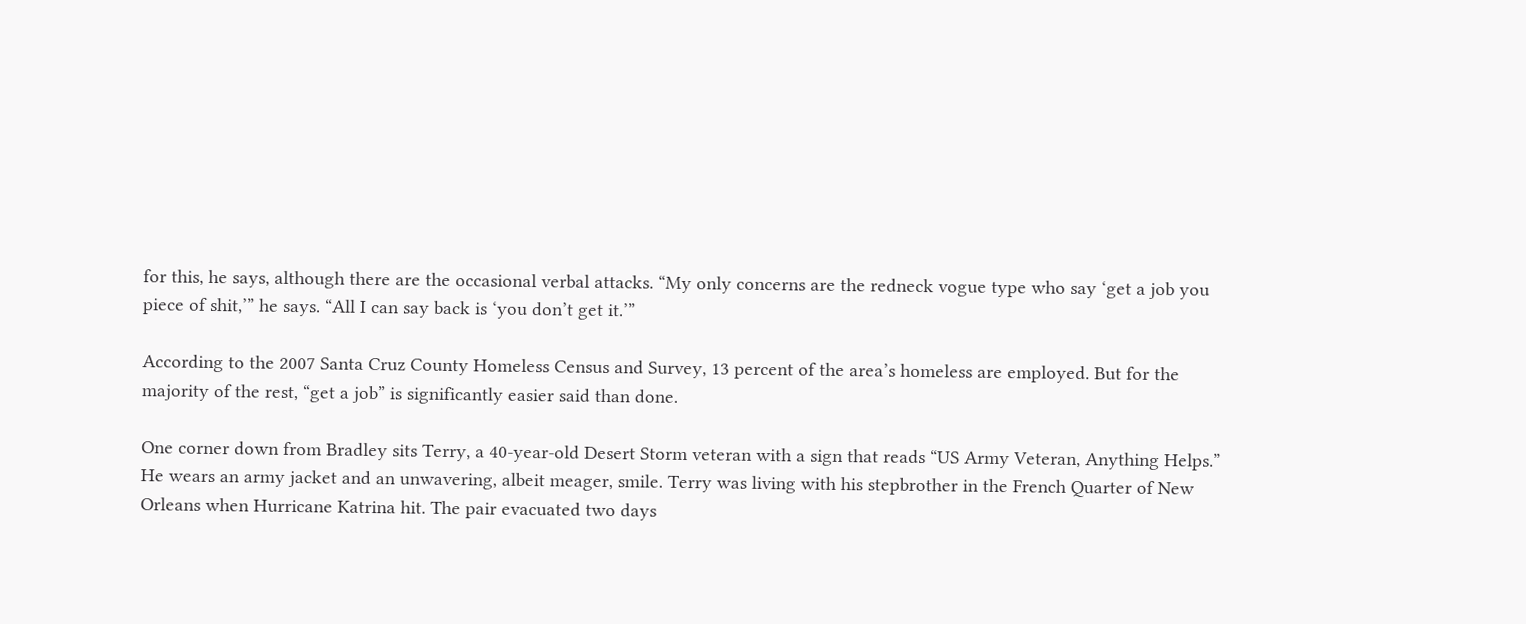for this, he says, although there are the occasional verbal attacks. “My only concerns are the redneck vogue type who say ‘get a job you piece of shit,’” he says. “All I can say back is ‘you don’t get it.’”

According to the 2007 Santa Cruz County Homeless Census and Survey, 13 percent of the area’s homeless are employed. But for the majority of the rest, “get a job” is significantly easier said than done.

One corner down from Bradley sits Terry, a 40-year-old Desert Storm veteran with a sign that reads “US Army Veteran, Anything Helps.” He wears an army jacket and an unwavering, albeit meager, smile. Terry was living with his stepbrother in the French Quarter of New Orleans when Hurricane Katrina hit. The pair evacuated two days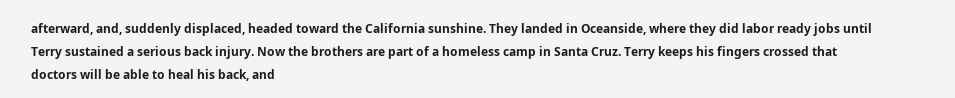afterward, and, suddenly displaced, headed toward the California sunshine. They landed in Oceanside, where they did labor ready jobs until Terry sustained a serious back injury. Now the brothers are part of a homeless camp in Santa Cruz. Terry keeps his fingers crossed that doctors will be able to heal his back, and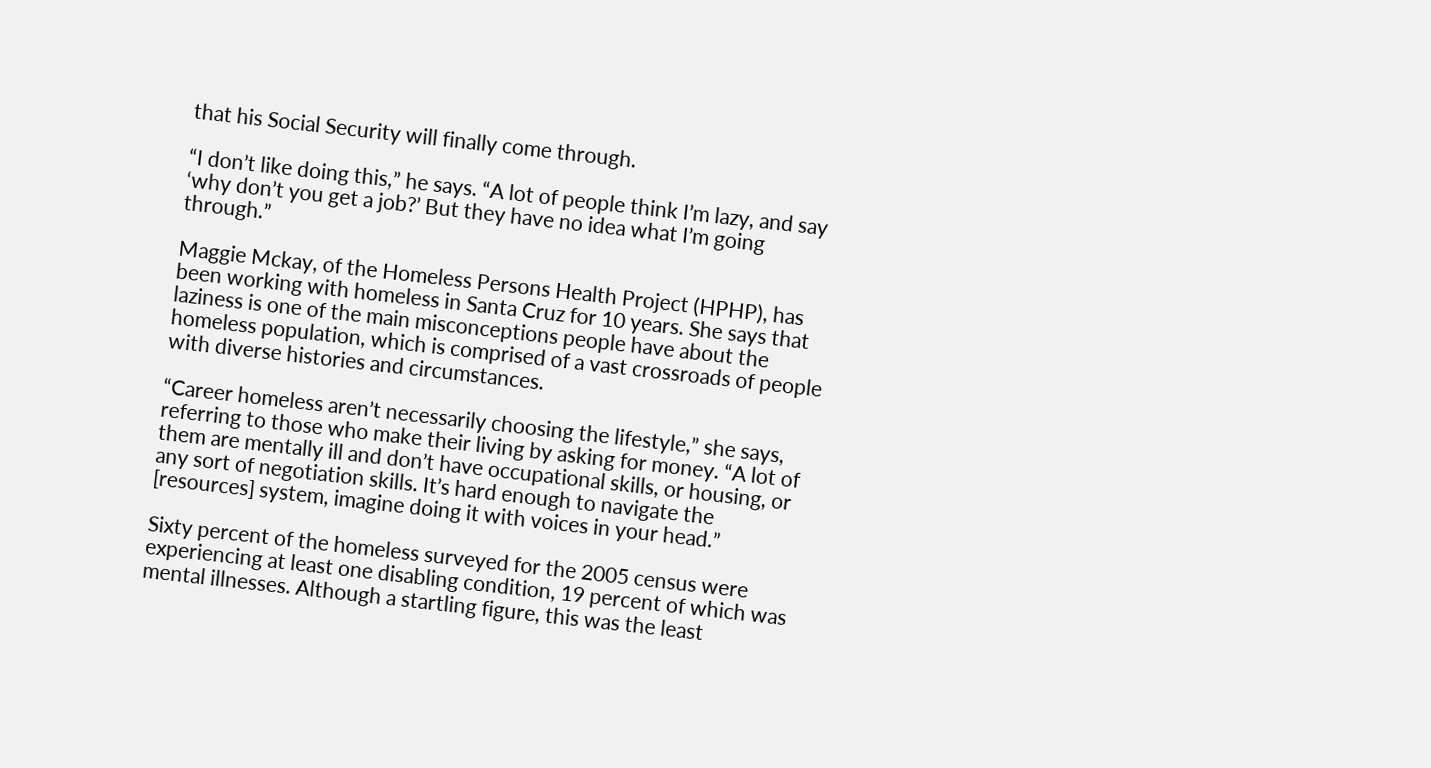that his Social Security will finally come through.

“I don’t like doing this,” he says. “A lot of people think I’m lazy, and say ‘why don’t you get a job?’ But they have no idea what I’m going through.”

Maggie Mckay, of the Homeless Persons Health Project (HPHP), has been working with homeless in Santa Cruz for 10 years. She says that laziness is one of the main misconceptions people have about the homeless population, which is comprised of a vast crossroads of people with diverse histories and circumstances.

“Career homeless aren’t necessarily choosing the lifestyle,” she says, referring to those who make their living by asking for money. “A lot of them are mentally ill and don’t have occupational skills, or housing, or any sort of negotiation skills. It’s hard enough to navigate the [resources] system, imagine doing it with voices in your head.”

Sixty percent of the homeless surveyed for the 2005 census were experiencing at least one disabling condition, 19 percent of which was mental illnesses. Although a startling figure, this was the least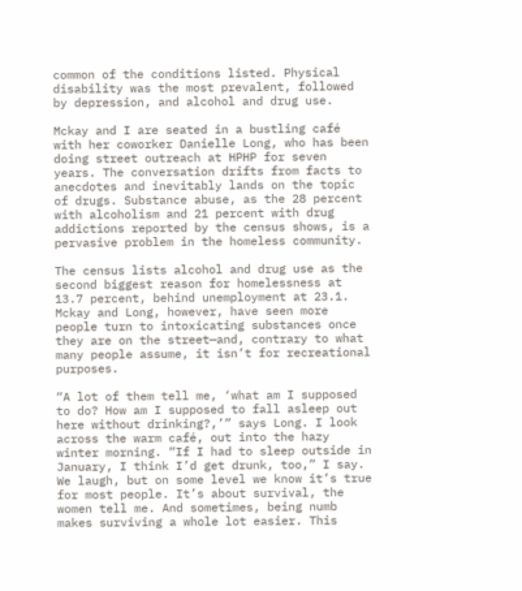common of the conditions listed. Physical disability was the most prevalent, followed by depression, and alcohol and drug use.

Mckay and I are seated in a bustling café with her coworker Danielle Long, who has been doing street outreach at HPHP for seven years. The conversation drifts from facts to anecdotes and inevitably lands on the topic of drugs. Substance abuse, as the 28 percent with alcoholism and 21 percent with drug addictions reported by the census shows, is a pervasive problem in the homeless community.

The census lists alcohol and drug use as the second biggest reason for homelessness at 13.7 percent, behind unemployment at 23.1. Mckay and Long, however, have seen more people turn to intoxicating substances once they are on the street—and, contrary to what many people assume, it isn’t for recreational purposes.

“A lot of them tell me, ‘what am I supposed to do? How am I supposed to fall asleep out here without drinking?,’” says Long. I look across the warm café, out into the hazy winter morning. “If I had to sleep outside in January, I think I’d get drunk, too,” I say. We laugh, but on some level we know it’s true for most people. It’s about survival, the women tell me. And sometimes, being numb makes surviving a whole lot easier. This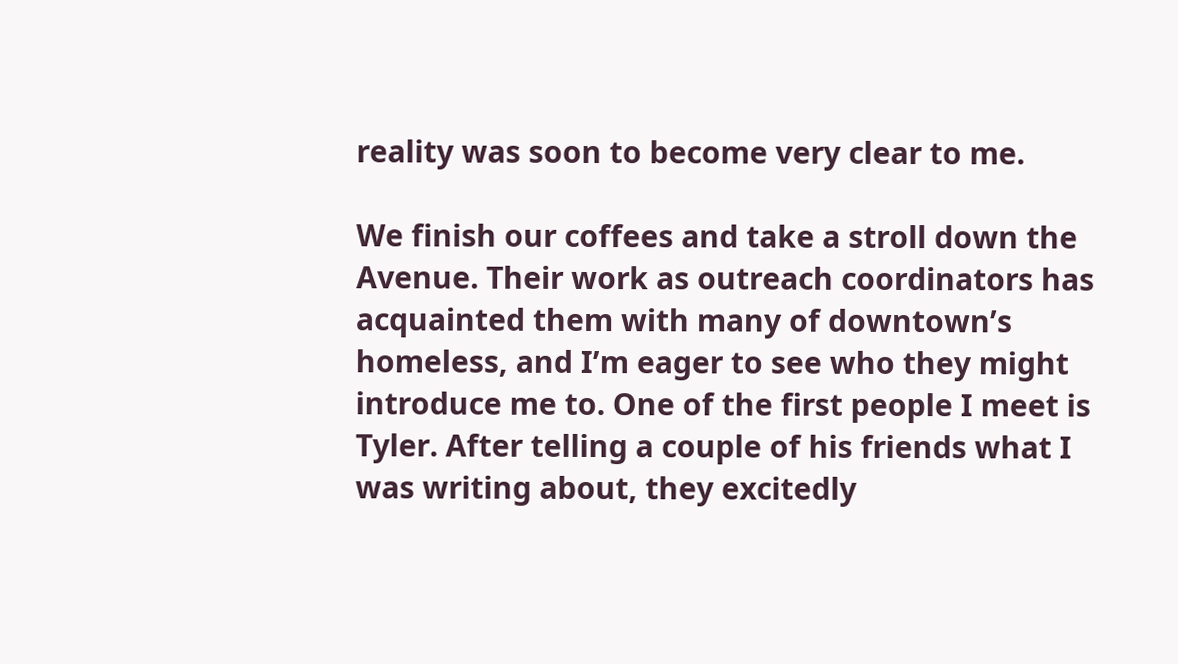reality was soon to become very clear to me.

We finish our coffees and take a stroll down the Avenue. Their work as outreach coordinators has acquainted them with many of downtown’s homeless, and I’m eager to see who they might introduce me to. One of the first people I meet is Tyler. After telling a couple of his friends what I was writing about, they excitedly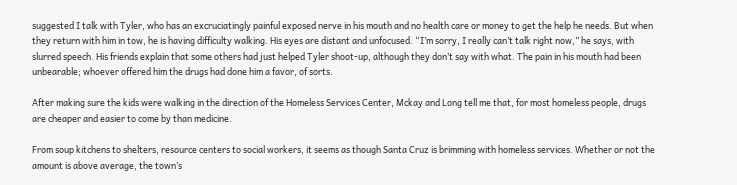suggested I talk with Tyler, who has an excruciatingly painful exposed nerve in his mouth and no health care or money to get the help he needs. But when they return with him in tow, he is having difficulty walking. His eyes are distant and unfocused. “I’m sorry, I really can’t talk right now,” he says, with slurred speech. His friends explain that some others had just helped Tyler shoot-up, although they don’t say with what. The pain in his mouth had been unbearable; whoever offered him the drugs had done him a favor, of sorts.

After making sure the kids were walking in the direction of the Homeless Services Center, Mckay and Long tell me that, for most homeless people, drugs are cheaper and easier to come by than medicine.

From soup kitchens to shelters, resource centers to social workers, it seems as though Santa Cruz is brimming with homeless services. Whether or not the amount is above average, the town’s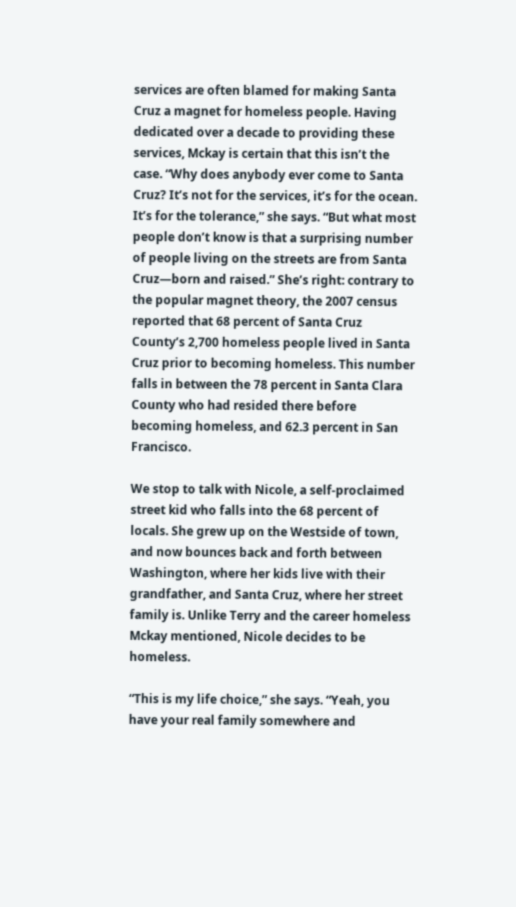services are often blamed for making Santa Cruz a magnet for homeless people. Having dedicated over a decade to providing these services, Mckay is certain that this isn’t the case. “Why does anybody ever come to Santa Cruz? It’s not for the services, it’s for the ocean. It’s for the tolerance,” she says. “But what most people don’t know is that a surprising number of people living on the streets are from Santa Cruz—born and raised.” She’s right: contrary to the popular magnet theory, the 2007 census reported that 68 percent of Santa Cruz County’s 2,700 homeless people lived in Santa Cruz prior to becoming homeless. This number falls in between the 78 percent in Santa Clara County who had resided there before becoming homeless, and 62.3 percent in San Francisco.

We stop to talk with Nicole, a self-proclaimed street kid who falls into the 68 percent of locals. She grew up on the Westside of town, and now bounces back and forth between Washington, where her kids live with their grandfather, and Santa Cruz, where her street family is. Unlike Terry and the career homeless Mckay mentioned, Nicole decides to be homeless.

“This is my life choice,” she says. “Yeah, you have your real family somewhere and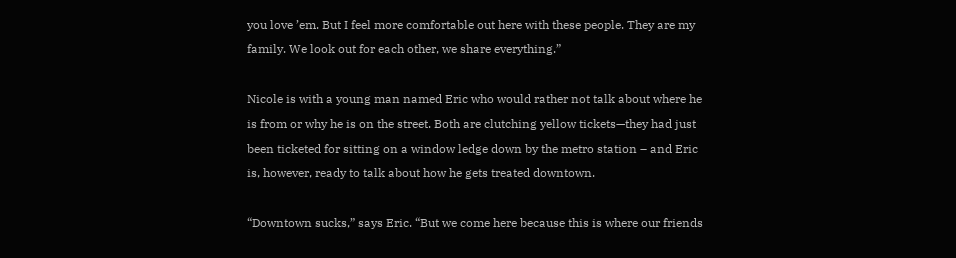you love ’em. But I feel more comfortable out here with these people. They are my family. We look out for each other, we share everything.”

Nicole is with a young man named Eric who would rather not talk about where he is from or why he is on the street. Both are clutching yellow tickets—they had just been ticketed for sitting on a window ledge down by the metro station – and Eric is, however, ready to talk about how he gets treated downtown.

“Downtown sucks,” says Eric. “But we come here because this is where our friends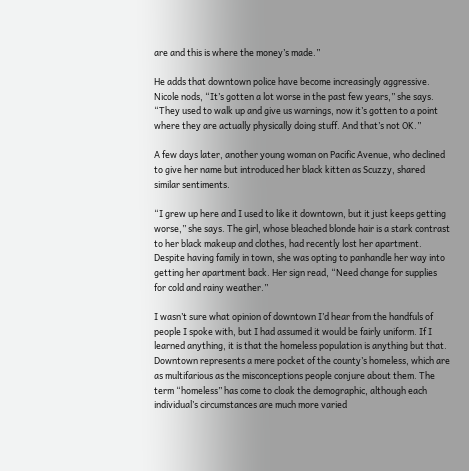are and this is where the money’s made.”

He adds that downtown police have become increasingly aggressive. Nicole nods, “It’s gotten a lot worse in the past few years,” she says. “They used to walk up and give us warnings, now it’s gotten to a point where they are actually physically doing stuff. And that’s not OK.”

A few days later, another young woman on Pacific Avenue, who declined to give her name but introduced her black kitten as Scuzzy, shared similar sentiments.

“I grew up here and I used to like it downtown, but it just keeps getting worse,” she says. The girl, whose bleached blonde hair is a stark contrast to her black makeup and clothes, had recently lost her apartment. Despite having family in town, she was opting to panhandle her way into getting her apartment back. Her sign read, “Need change for supplies for cold and rainy weather.”

I wasn’t sure what opinion of downtown I’d hear from the handfuls of people I spoke with, but I had assumed it would be fairly uniform. If I learned anything, it is that the homeless population is anything but that. Downtown represents a mere pocket of the county’s homeless, which are as multifarious as the misconceptions people conjure about them. The term “homeless” has come to cloak the demographic, although each individual’s circumstances are much more varied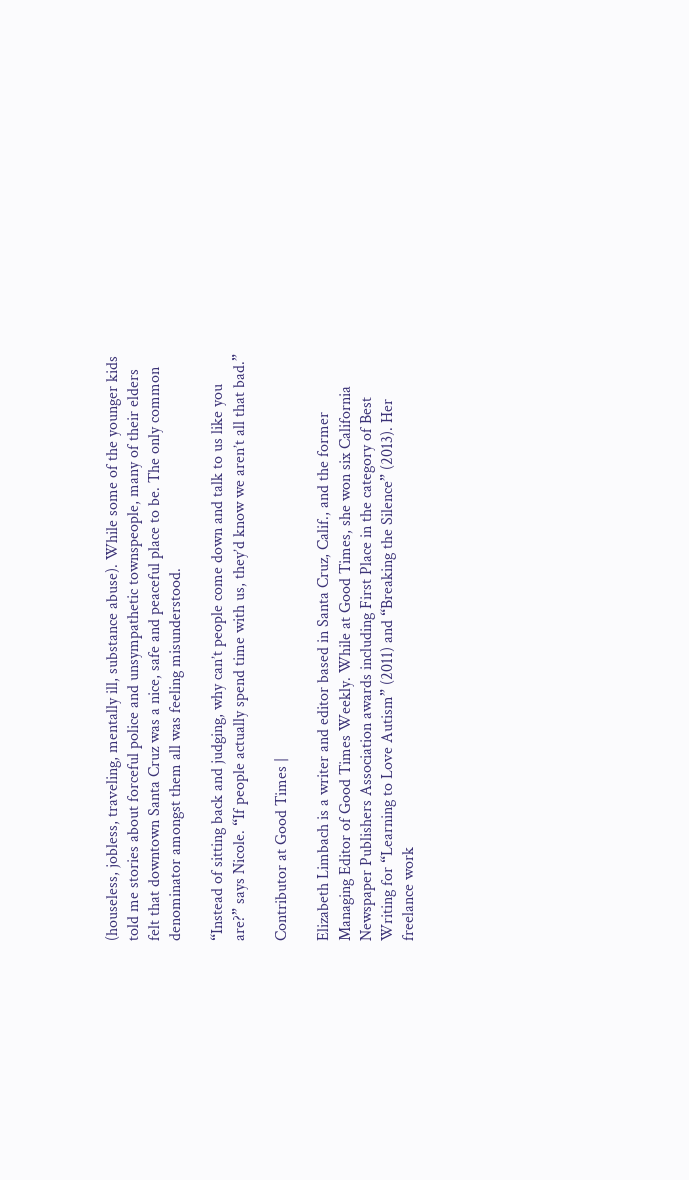(houseless, jobless, traveling, mentally ill, substance abuse). While some of the younger kids told me stories about forceful police and unsympathetic townspeople, many of their elders felt that downtown Santa Cruz was a nice, safe and peaceful place to be. The only common denominator amongst them all was feeling misunderstood.

“Instead of sitting back and judging, why can’t people come down and talk to us like you are?” says Nicole. “If people actually spend time with us, they’d know we aren’t all that bad.”

Contributor at Good Times |

Elizabeth Limbach is a writer and editor based in Santa Cruz, Calif., and the former Managing Editor of Good Times Weekly. While at Good Times, she won six California Newspaper Publishers Association awards including First Place in the category of Best Writing for “Learning to Love Autism” (2011) and “Breaking the Silence” (2013). Her freelance work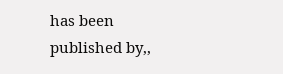has been published by,,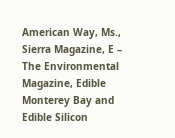American Way, Ms., Sierra Magazine, E – The Environmental Magazine, Edible Monterey Bay and Edible Silicon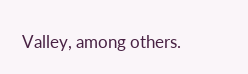Valley, among others.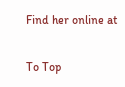Find her online at

To Top